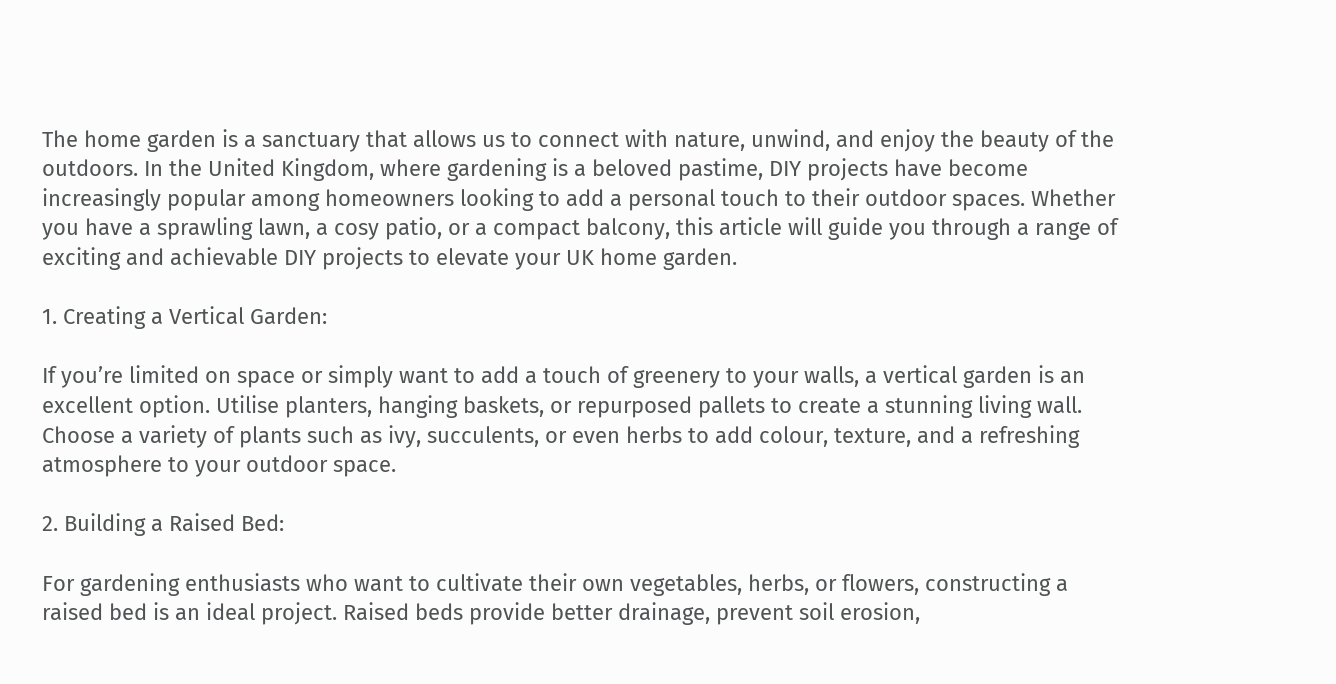The home garden is a sanctuary that allows us to connect with nature, unwind, and enjoy the beauty of the outdoors. In the United Kingdom, where gardening is a beloved pastime, DIY projects have become increasingly popular among homeowners looking to add a personal touch to their outdoor spaces. Whether you have a sprawling lawn, a cosy patio, or a compact balcony, this article will guide you through a range of exciting and achievable DIY projects to elevate your UK home garden.

1. Creating a Vertical Garden:

If you’re limited on space or simply want to add a touch of greenery to your walls, a vertical garden is an excellent option. Utilise planters, hanging baskets, or repurposed pallets to create a stunning living wall. Choose a variety of plants such as ivy, succulents, or even herbs to add colour, texture, and a refreshing atmosphere to your outdoor space.

2. Building a Raised Bed:

For gardening enthusiasts who want to cultivate their own vegetables, herbs, or flowers, constructing a raised bed is an ideal project. Raised beds provide better drainage, prevent soil erosion,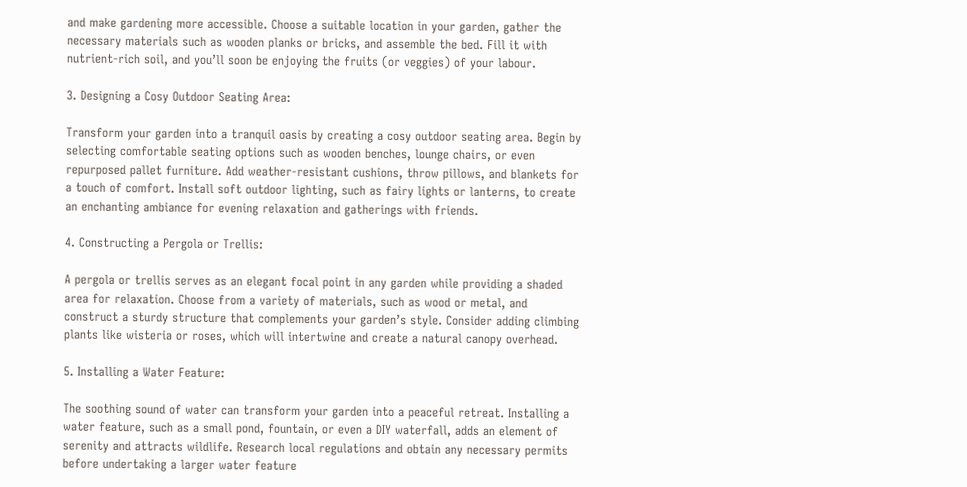and make gardening more accessible. Choose a suitable location in your garden, gather the necessary materials such as wooden planks or bricks, and assemble the bed. Fill it with nutrient-rich soil, and you’ll soon be enjoying the fruits (or veggies) of your labour.

3. Designing a Cosy Outdoor Seating Area:

Transform your garden into a tranquil oasis by creating a cosy outdoor seating area. Begin by selecting comfortable seating options such as wooden benches, lounge chairs, or even repurposed pallet furniture. Add weather-resistant cushions, throw pillows, and blankets for a touch of comfort. Install soft outdoor lighting, such as fairy lights or lanterns, to create an enchanting ambiance for evening relaxation and gatherings with friends.

4. Constructing a Pergola or Trellis:

A pergola or trellis serves as an elegant focal point in any garden while providing a shaded area for relaxation. Choose from a variety of materials, such as wood or metal, and construct a sturdy structure that complements your garden’s style. Consider adding climbing plants like wisteria or roses, which will intertwine and create a natural canopy overhead.

5. Installing a Water Feature:

The soothing sound of water can transform your garden into a peaceful retreat. Installing a water feature, such as a small pond, fountain, or even a DIY waterfall, adds an element of serenity and attracts wildlife. Research local regulations and obtain any necessary permits before undertaking a larger water feature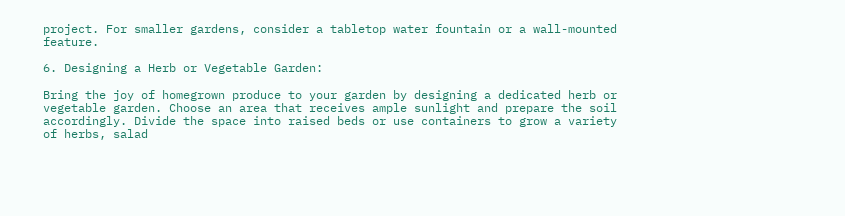project. For smaller gardens, consider a tabletop water fountain or a wall-mounted feature.

6. Designing a Herb or Vegetable Garden:

Bring the joy of homegrown produce to your garden by designing a dedicated herb or vegetable garden. Choose an area that receives ample sunlight and prepare the soil accordingly. Divide the space into raised beds or use containers to grow a variety of herbs, salad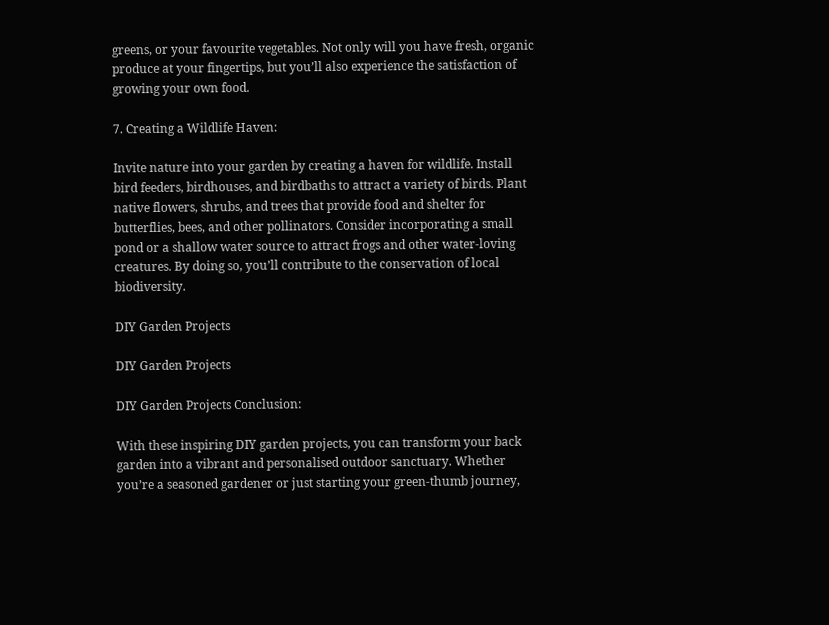greens, or your favourite vegetables. Not only will you have fresh, organic produce at your fingertips, but you’ll also experience the satisfaction of growing your own food.

7. Creating a Wildlife Haven:

Invite nature into your garden by creating a haven for wildlife. Install bird feeders, birdhouses, and birdbaths to attract a variety of birds. Plant native flowers, shrubs, and trees that provide food and shelter for butterflies, bees, and other pollinators. Consider incorporating a small pond or a shallow water source to attract frogs and other water-loving creatures. By doing so, you’ll contribute to the conservation of local biodiversity.

DIY Garden Projects

DIY Garden Projects

DIY Garden Projects Conclusion:

With these inspiring DIY garden projects, you can transform your back garden into a vibrant and personalised outdoor sanctuary. Whether you’re a seasoned gardener or just starting your green-thumb journey,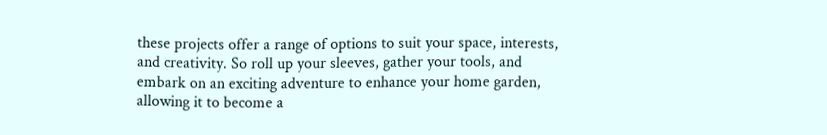these projects offer a range of options to suit your space, interests, and creativity. So roll up your sleeves, gather your tools, and embark on an exciting adventure to enhance your home garden, allowing it to become a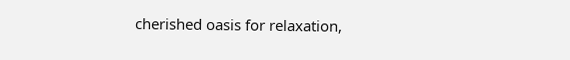cherished oasis for relaxation,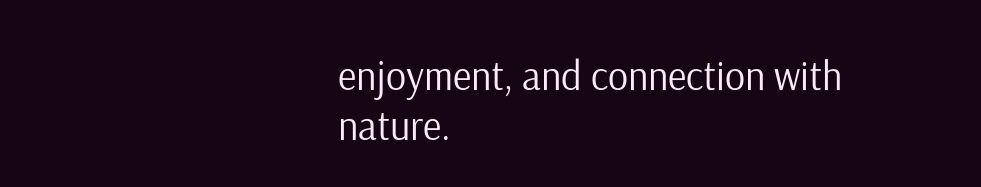enjoyment, and connection with nature.